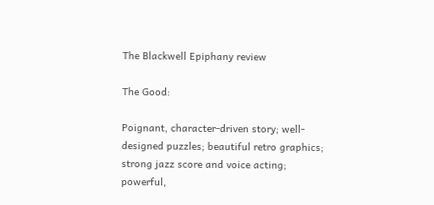The Blackwell Epiphany review

The Good:

Poignant, character-driven story; well-designed puzzles; beautiful retro graphics; strong jazz score and voice acting; powerful,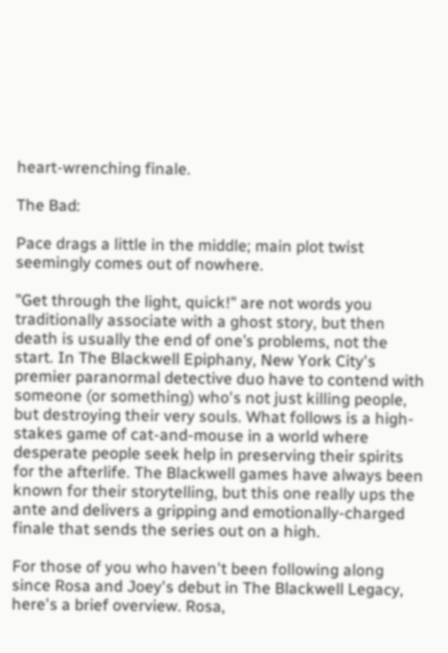heart-wrenching finale.

The Bad:

Pace drags a little in the middle; main plot twist seemingly comes out of nowhere.

"Get through the light, quick!" are not words you traditionally associate with a ghost story, but then death is usually the end of one’s problems, not the start. In The Blackwell Epiphany, New York City's premier paranormal detective duo have to contend with someone (or something) who's not just killing people, but destroying their very souls. What follows is a high-stakes game of cat-and-mouse in a world where desperate people seek help in preserving their spirits for the afterlife. The Blackwell games have always been known for their storytelling, but this one really ups the ante and delivers a gripping and emotionally-charged finale that sends the series out on a high.

For those of you who haven't been following along since Rosa and Joey's debut in The Blackwell Legacy, here's a brief overview. Rosa,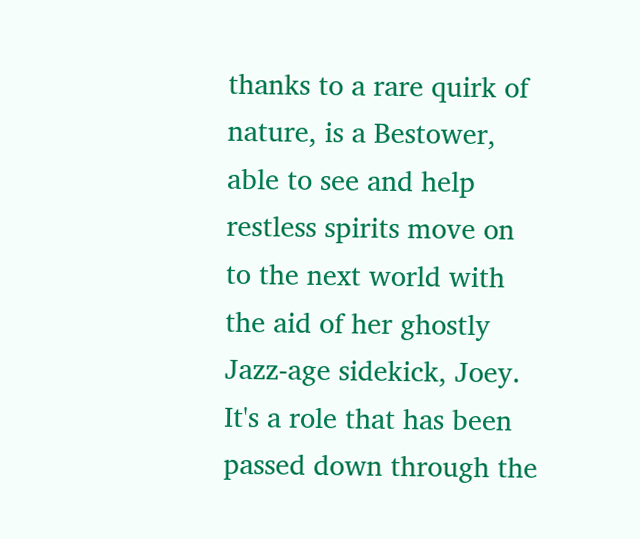thanks to a rare quirk of nature, is a Bestower, able to see and help restless spirits move on to the next world with the aid of her ghostly Jazz-age sidekick, Joey. It's a role that has been passed down through the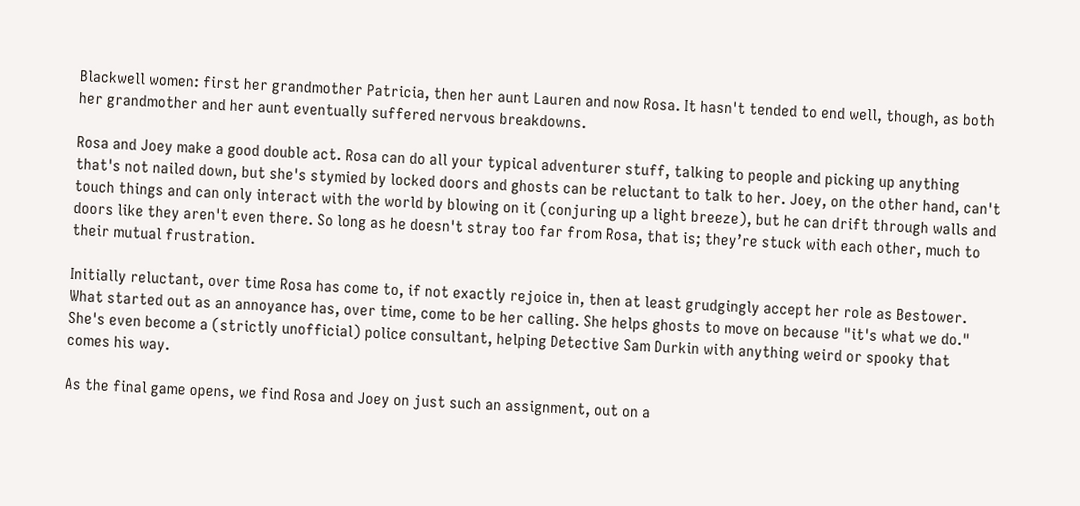Blackwell women: first her grandmother Patricia, then her aunt Lauren and now Rosa. It hasn't tended to end well, though, as both her grandmother and her aunt eventually suffered nervous breakdowns.

Rosa and Joey make a good double act. Rosa can do all your typical adventurer stuff, talking to people and picking up anything that's not nailed down, but she's stymied by locked doors and ghosts can be reluctant to talk to her. Joey, on the other hand, can't touch things and can only interact with the world by blowing on it (conjuring up a light breeze), but he can drift through walls and doors like they aren't even there. So long as he doesn't stray too far from Rosa, that is; they’re stuck with each other, much to their mutual frustration.

Initially reluctant, over time Rosa has come to, if not exactly rejoice in, then at least grudgingly accept her role as Bestower. What started out as an annoyance has, over time, come to be her calling. She helps ghosts to move on because "it's what we do." She's even become a (strictly unofficial) police consultant, helping Detective Sam Durkin with anything weird or spooky that comes his way.

As the final game opens, we find Rosa and Joey on just such an assignment, out on a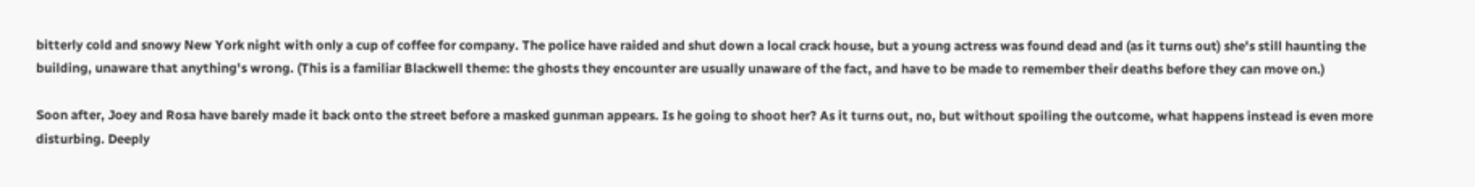bitterly cold and snowy New York night with only a cup of coffee for company. The police have raided and shut down a local crack house, but a young actress was found dead and (as it turns out) she's still haunting the building, unaware that anything's wrong. (This is a familiar Blackwell theme: the ghosts they encounter are usually unaware of the fact, and have to be made to remember their deaths before they can move on.)

Soon after, Joey and Rosa have barely made it back onto the street before a masked gunman appears. Is he going to shoot her? As it turns out, no, but without spoiling the outcome, what happens instead is even more disturbing. Deeply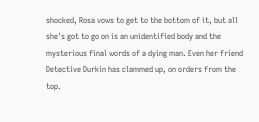shocked, Rosa vows to get to the bottom of it, but all she's got to go on is an unidentified body and the mysterious final words of a dying man. Even her friend Detective Durkin has clammed up, on orders from the top.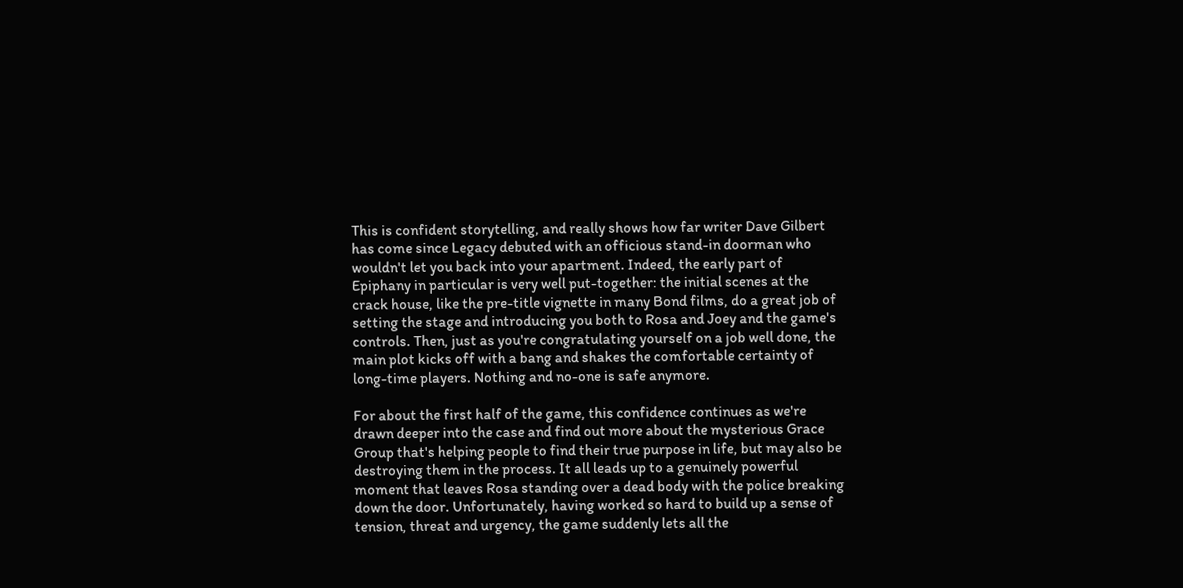This is confident storytelling, and really shows how far writer Dave Gilbert has come since Legacy debuted with an officious stand-in doorman who wouldn't let you back into your apartment. Indeed, the early part of Epiphany in particular is very well put-together: the initial scenes at the crack house, like the pre-title vignette in many Bond films, do a great job of setting the stage and introducing you both to Rosa and Joey and the game's controls. Then, just as you're congratulating yourself on a job well done, the main plot kicks off with a bang and shakes the comfortable certainty of long-time players. Nothing and no-one is safe anymore.

For about the first half of the game, this confidence continues as we're drawn deeper into the case and find out more about the mysterious Grace Group that's helping people to find their true purpose in life, but may also be destroying them in the process. It all leads up to a genuinely powerful moment that leaves Rosa standing over a dead body with the police breaking down the door. Unfortunately, having worked so hard to build up a sense of tension, threat and urgency, the game suddenly lets all the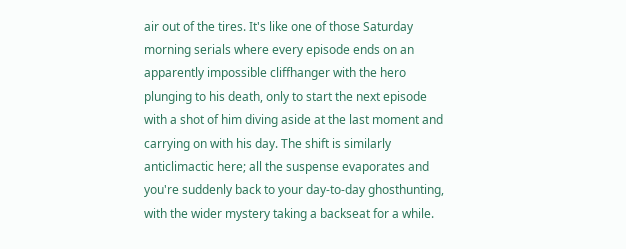air out of the tires. It's like one of those Saturday morning serials where every episode ends on an apparently impossible cliffhanger with the hero plunging to his death, only to start the next episode with a shot of him diving aside at the last moment and carrying on with his day. The shift is similarly anticlimactic here; all the suspense evaporates and you're suddenly back to your day-to-day ghosthunting, with the wider mystery taking a backseat for a while.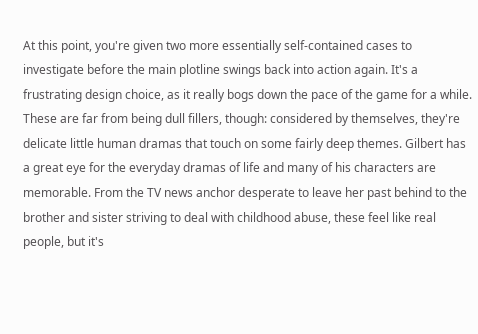At this point, you're given two more essentially self-contained cases to investigate before the main plotline swings back into action again. It's a frustrating design choice, as it really bogs down the pace of the game for a while. These are far from being dull fillers, though: considered by themselves, they're delicate little human dramas that touch on some fairly deep themes. Gilbert has a great eye for the everyday dramas of life and many of his characters are memorable. From the TV news anchor desperate to leave her past behind to the brother and sister striving to deal with childhood abuse, these feel like real people, but it's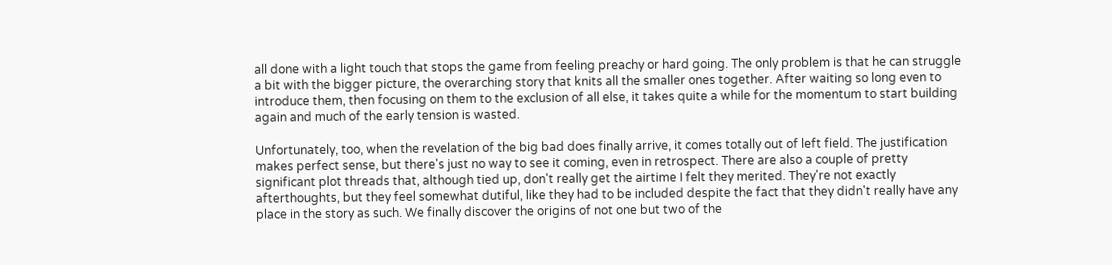all done with a light touch that stops the game from feeling preachy or hard going. The only problem is that he can struggle a bit with the bigger picture, the overarching story that knits all the smaller ones together. After waiting so long even to introduce them, then focusing on them to the exclusion of all else, it takes quite a while for the momentum to start building again and much of the early tension is wasted.

Unfortunately, too, when the revelation of the big bad does finally arrive, it comes totally out of left field. The justification makes perfect sense, but there's just no way to see it coming, even in retrospect. There are also a couple of pretty significant plot threads that, although tied up, don't really get the airtime I felt they merited. They're not exactly afterthoughts, but they feel somewhat dutiful, like they had to be included despite the fact that they didn't really have any place in the story as such. We finally discover the origins of not one but two of the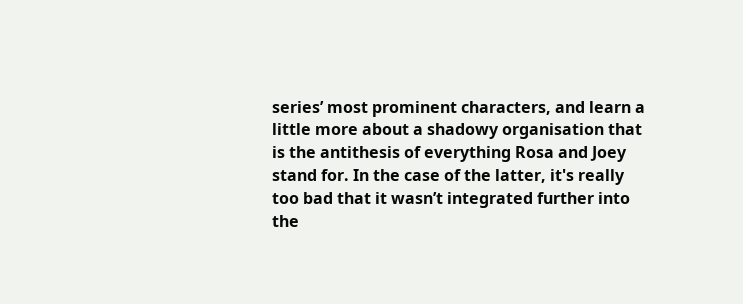series’ most prominent characters, and learn a little more about a shadowy organisation that is the antithesis of everything Rosa and Joey stand for. In the case of the latter, it's really too bad that it wasn’t integrated further into the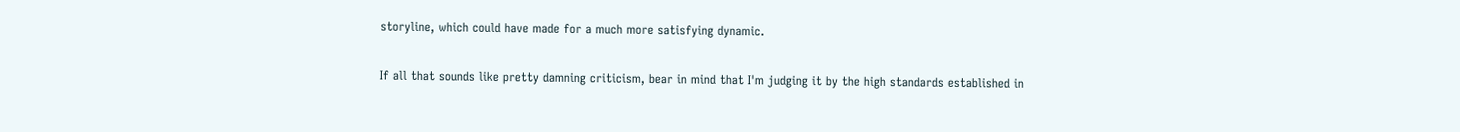storyline, which could have made for a much more satisfying dynamic.

If all that sounds like pretty damning criticism, bear in mind that I'm judging it by the high standards established in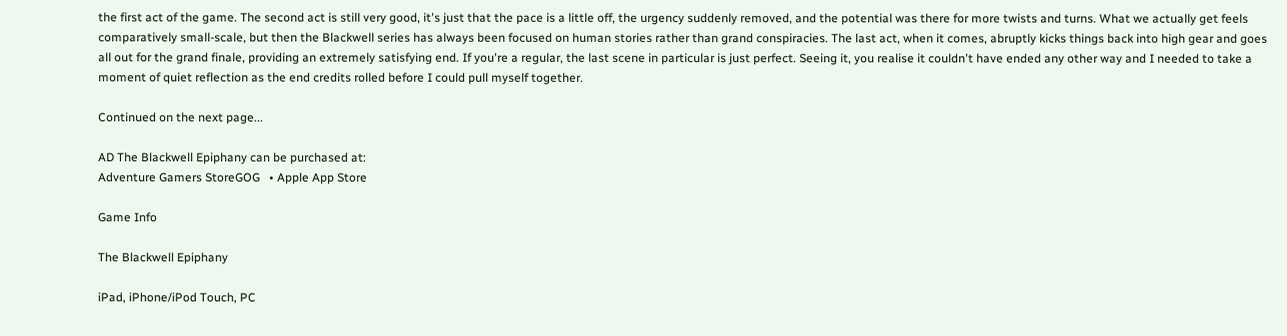the first act of the game. The second act is still very good, it's just that the pace is a little off, the urgency suddenly removed, and the potential was there for more twists and turns. What we actually get feels comparatively small-scale, but then the Blackwell series has always been focused on human stories rather than grand conspiracies. The last act, when it comes, abruptly kicks things back into high gear and goes all out for the grand finale, providing an extremely satisfying end. If you're a regular, the last scene in particular is just perfect. Seeing it, you realise it couldn't have ended any other way and I needed to take a moment of quiet reflection as the end credits rolled before I could pull myself together.

Continued on the next page...

AD The Blackwell Epiphany can be purchased at:
Adventure Gamers StoreGOG   • Apple App Store

Game Info

The Blackwell Epiphany

iPad, iPhone/iPod Touch, PC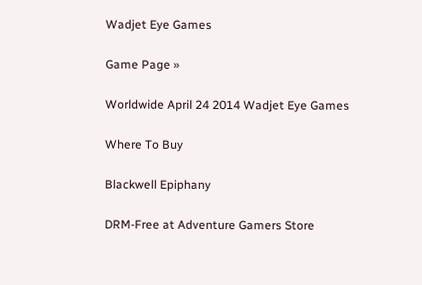Wadjet Eye Games

Game Page »

Worldwide April 24 2014 Wadjet Eye Games

Where To Buy

Blackwell Epiphany

DRM-Free at Adventure Gamers Store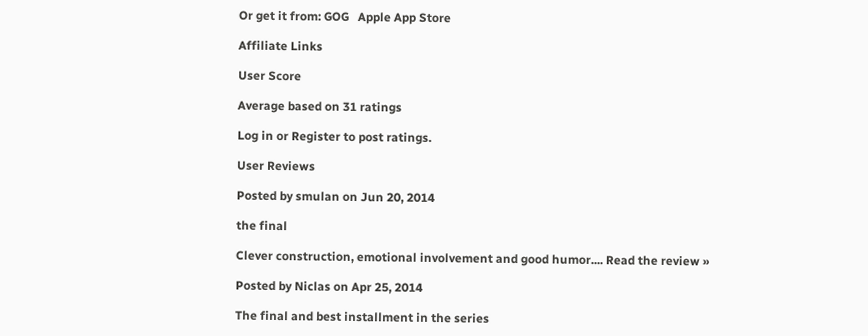Or get it from: GOG   Apple App Store

Affiliate Links

User Score

Average based on 31 ratings

Log in or Register to post ratings.

User Reviews

Posted by smulan on Jun 20, 2014

the final

Clever construction, emotional involvement and good humor.... Read the review »

Posted by Niclas on Apr 25, 2014

The final and best installment in the series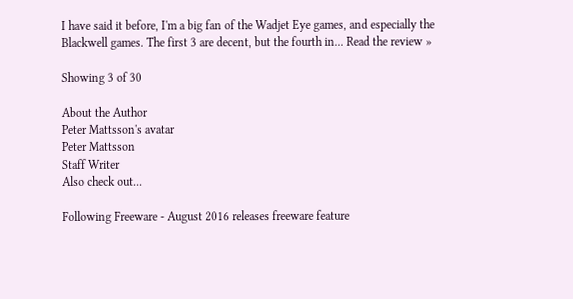I have said it before, I'm a big fan of the Wadjet Eye games, and especially the Blackwell games. The first 3 are decent, but the fourth in... Read the review »

Showing 3 of 30

About the Author
Peter Mattsson's avatar
Peter Mattsson
Staff Writer
Also check out...

Following Freeware - August 2016 releases freeware feature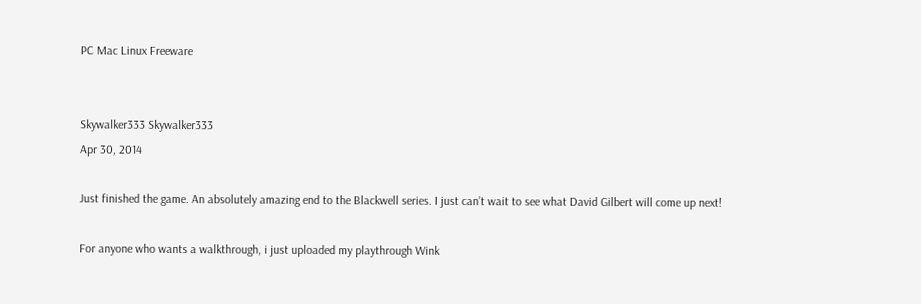PC Mac Linux Freeware


Skywalker333 Skywalker333
Apr 30, 2014

Just finished the game. An absolutely amazing end to the Blackwell series. I just can’t wait to see what David Gilbert will come up next!

For anyone who wants a walkthrough, i just uploaded my playthrough Wink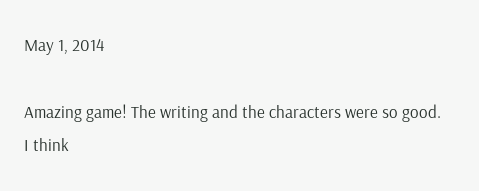May 1, 2014

Amazing game! The writing and the characters were so good. I think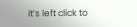it’s left click to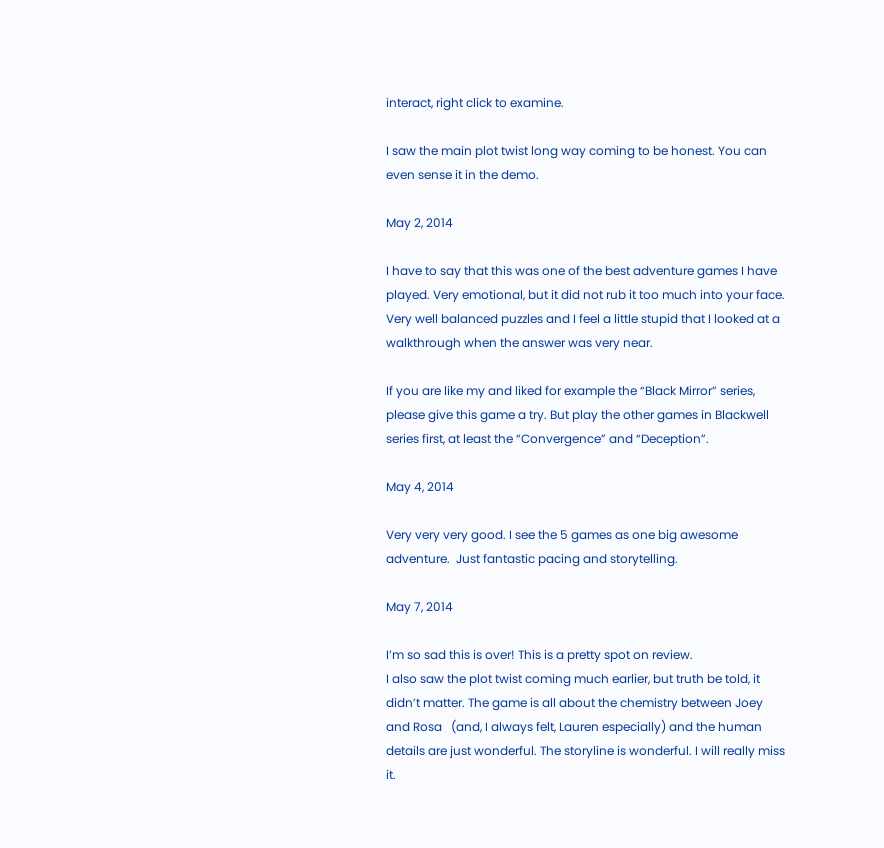interact, right click to examine.

I saw the main plot twist long way coming to be honest. You can even sense it in the demo.

May 2, 2014

I have to say that this was one of the best adventure games I have played. Very emotional, but it did not rub it too much into your face. Very well balanced puzzles and I feel a little stupid that I looked at a walkthrough when the answer was very near.

If you are like my and liked for example the “Black Mirror” series, please give this game a try. But play the other games in Blackwell series first, at least the “Convergence” and “Deception”.

May 4, 2014

Very very very good. I see the 5 games as one big awesome adventure.  Just fantastic pacing and storytelling.

May 7, 2014

I’m so sad this is over! This is a pretty spot on review.
I also saw the plot twist coming much earlier, but truth be told, it didn’t matter. The game is all about the chemistry between Joey and Rosa   (and, I always felt, Lauren especially) and the human details are just wonderful. The storyline is wonderful. I will really miss it.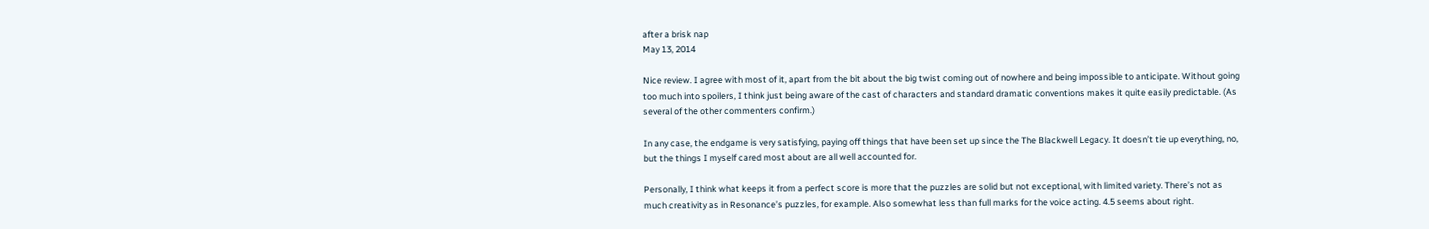after a brisk nap
May 13, 2014

Nice review. I agree with most of it, apart from the bit about the big twist coming out of nowhere and being impossible to anticipate. Without going too much into spoilers, I think just being aware of the cast of characters and standard dramatic conventions makes it quite easily predictable. (As several of the other commenters confirm.)

In any case, the endgame is very satisfying, paying off things that have been set up since the The Blackwell Legacy. It doesn’t tie up everything, no, but the things I myself cared most about are all well accounted for.

Personally, I think what keeps it from a perfect score is more that the puzzles are solid but not exceptional, with limited variety. There’s not as much creativity as in Resonance’s puzzles, for example. Also somewhat less than full marks for the voice acting. 4.5 seems about right.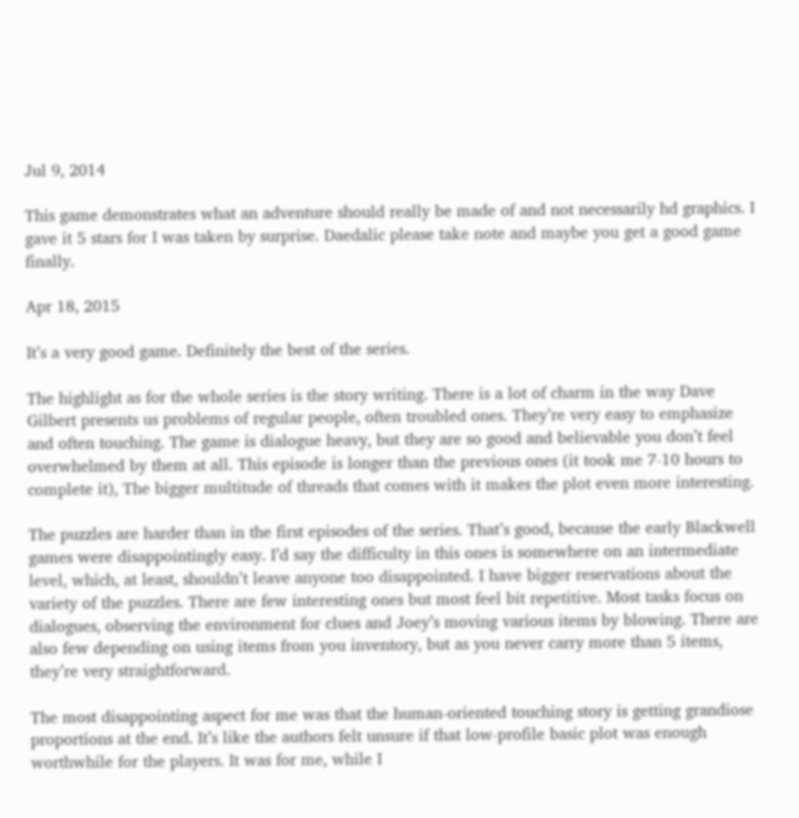Jul 9, 2014

This game demonstrates what an adventure should really be made of and not necessarily hd graphics. I gave it 5 stars for I was taken by surprise. Daedalic please take note and maybe you get a good game finally.

Apr 18, 2015

It’s a very good game. Definitely the best of the series.

The highlight as for the whole series is the story writing. There is a lot of charm in the way Dave Gilbert presents us problems of regular people, often troubled ones. They’re very easy to emphasize and often touching. The game is dialogue heavy, but they are so good and believable you don’t feel overwhelmed by them at all. This episode is longer than the previous ones (it took me 7-10 hours to complete it), The bigger multitude of threads that comes with it makes the plot even more interesting.

The puzzles are harder than in the first episodes of the series. That’s good, because the early Blackwell games were disappointingly easy. I’d say the difficulty in this ones is somewhere on an intermediate level, which, at least, shouldn’t leave anyone too disappointed. I have bigger reservations about the variety of the puzzles. There are few interesting ones but most feel bit repetitive. Most tasks focus on dialogues, observing the environment for clues and Joey’s moving various items by blowing. There are also few depending on using items from you inventory, but as you never carry more than 5 items, they’re very straightforward.

The most disappointing aspect for me was that the human-oriented touching story is getting grandiose proportions at the end. It’s like the authors felt unsure if that low-profile basic plot was enough worthwhile for the players. It was for me, while I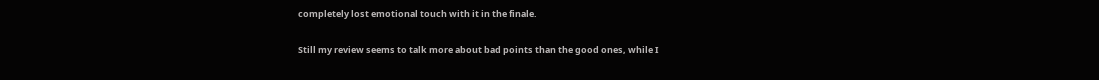completely lost emotional touch with it in the finale.

Still my review seems to talk more about bad points than the good ones, while I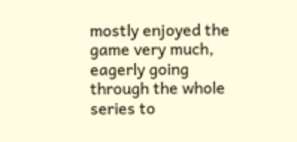mostly enjoyed the game very much, eagerly going through the whole series to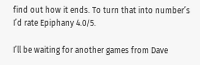find out how it ends. To turn that into number’s I’d rate Epiphany 4.0/5.

I’ll be waiting for another games from Dave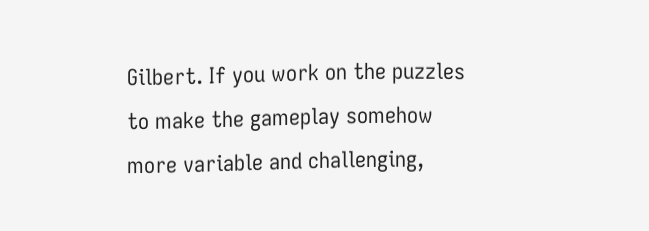Gilbert. If you work on the puzzles to make the gameplay somehow more variable and challenging,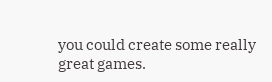you could create some really great games.